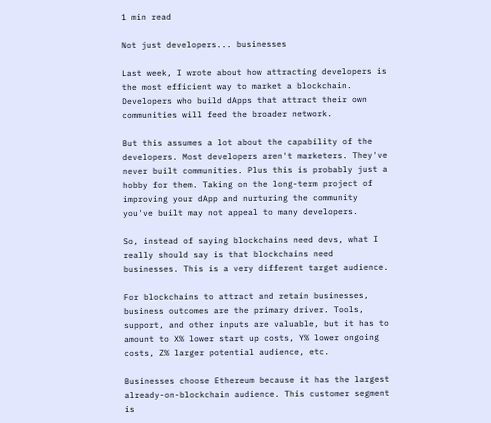1 min read

Not just developers... businesses

Last week, I wrote about how attracting developers is the most efficient way to market a blockchain. Developers who build dApps that attract their own communities will feed the broader network.

But this assumes a lot about the capability of the developers. Most developers aren't marketers. They've never built communities. Plus this is probably just a hobby for them. Taking on the long-term project of improving your dApp and nurturing the community you've built may not appeal to many developers.

So, instead of saying blockchains need devs, what I really should say is that blockchains need businesses. This is a very different target audience.

For blockchains to attract and retain businesses, business outcomes are the primary driver. Tools, support, and other inputs are valuable, but it has to amount to X% lower start up costs, Y% lower ongoing costs, Z% larger potential audience, etc.

Businesses choose Ethereum because it has the largest already-on-blockchain audience. This customer segment is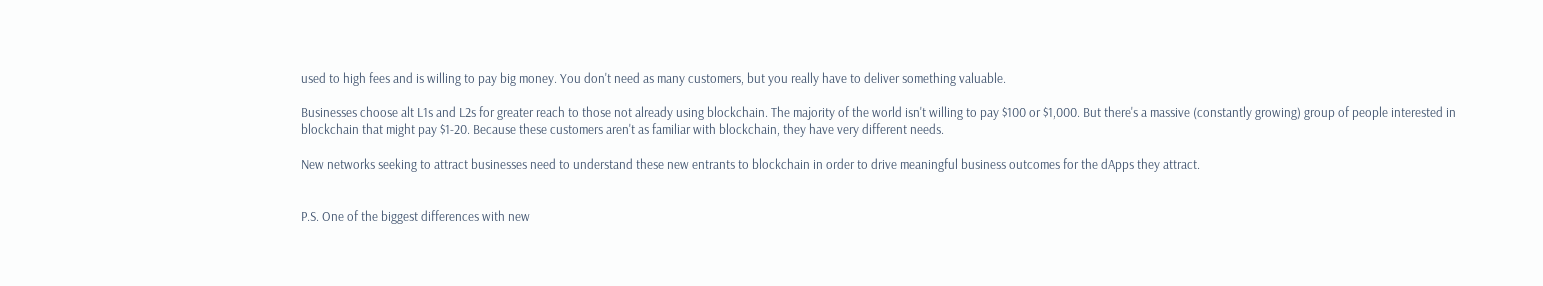used to high fees and is willing to pay big money. You don't need as many customers, but you really have to deliver something valuable.

Businesses choose alt L1s and L2s for greater reach to those not already using blockchain. The majority of the world isn't willing to pay $100 or $1,000. But there's a massive (constantly growing) group of people interested in blockchain that might pay $1-20. Because these customers aren't as familiar with blockchain, they have very different needs.

New networks seeking to attract businesses need to understand these new entrants to blockchain in order to drive meaningful business outcomes for the dApps they attract.


P.S. One of the biggest differences with new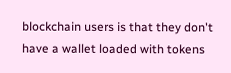blockchain users is that they don't have a wallet loaded with tokens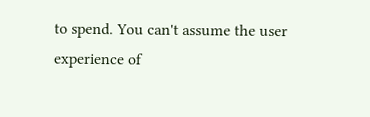to spend. You can't assume the user experience of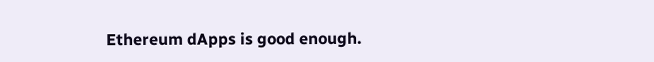Ethereum dApps is good enough.